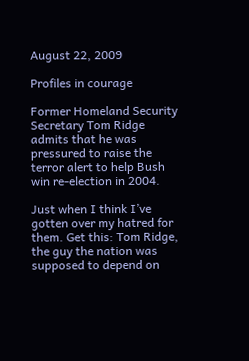August 22, 2009

Profiles in courage

Former Homeland Security Secretary Tom Ridge admits that he was pressured to raise the terror alert to help Bush win re-election in 2004.

Just when I think I’ve gotten over my hatred for them. Get this: Tom Ridge, the guy the nation was supposed to depend on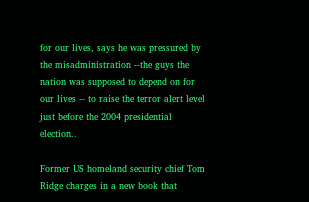for our lives, says he was pressured by the misadministration --the guys the nation was supposed to depend on for our lives -- to raise the terror alert level just before the 2004 presidential election..

Former US homeland security chief Tom Ridge charges in a new book that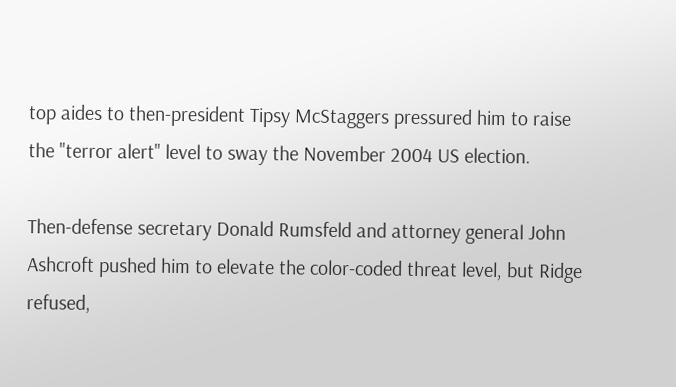top aides to then-president Tipsy McStaggers pressured him to raise the "terror alert" level to sway the November 2004 US election.

Then-defense secretary Donald Rumsfeld and attorney general John Ashcroft pushed him to elevate the color-coded threat level, but Ridge refused,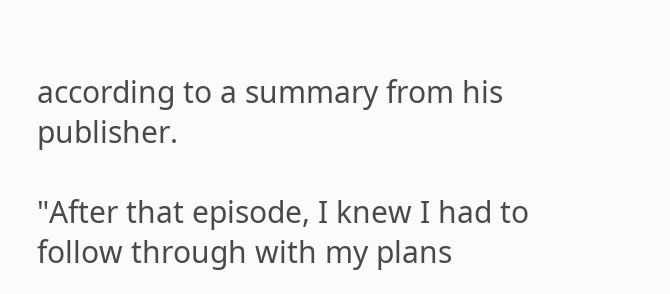according to a summary from his publisher.

"After that episode, I knew I had to follow through with my plans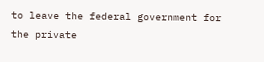to leave the federal government for the private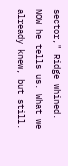sector," Ridge whined.
NOW he tells us. What we already knew, but still.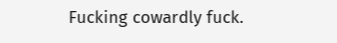Fucking cowardly fuck.